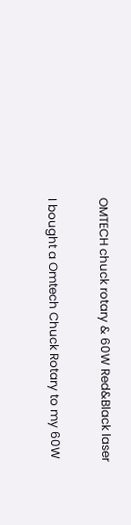OMTECH chuck rotary & 60W Red&Black laser

I bought a Omtech Chuck Rotary to my 60W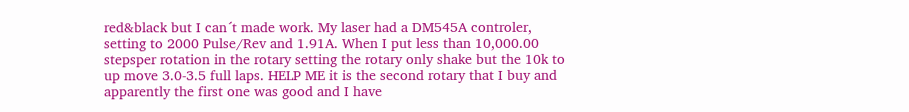red&black but I can´t made work. My laser had a DM545A controler, setting to 2000 Pulse/Rev and 1.91A. When I put less than 10,000.00 stepsper rotation in the rotary setting the rotary only shake but the 10k to up move 3.0-3.5 full laps. HELP ME it is the second rotary that I buy and apparently the first one was good and I have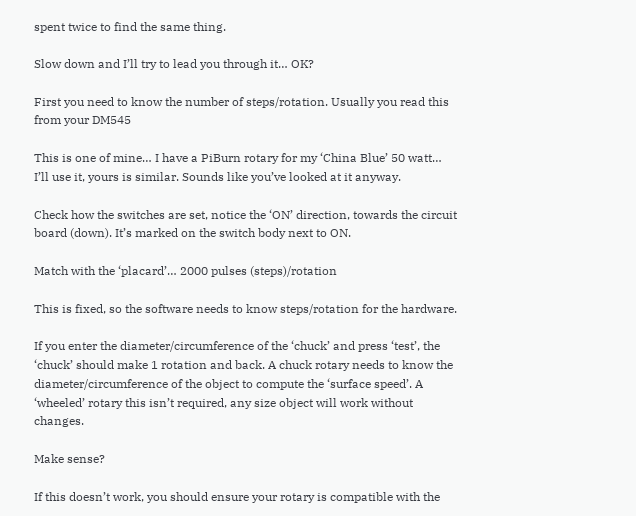spent twice to find the same thing.

Slow down and I’ll try to lead you through it… OK?

First you need to know the number of steps/rotation. Usually you read this from your DM545

This is one of mine… I have a PiBurn rotary for my ‘China Blue’ 50 watt…
I’ll use it, yours is similar. Sounds like you’ve looked at it anyway.

Check how the switches are set, notice the ‘ON’ direction, towards the circuit board (down). It’s marked on the switch body next to ON.

Match with the ‘placard’… 2000 pulses (steps)/rotation

This is fixed, so the software needs to know steps/rotation for the hardware.

If you enter the diameter/circumference of the ‘chuck’ and press ‘test’, the ‘chuck’ should make 1 rotation and back. A chuck rotary needs to know the diameter/circumference of the object to compute the ‘surface speed’. A ‘wheeled’ rotary this isn’t required, any size object will work without changes.

Make sense?

If this doesn’t work, you should ensure your rotary is compatible with the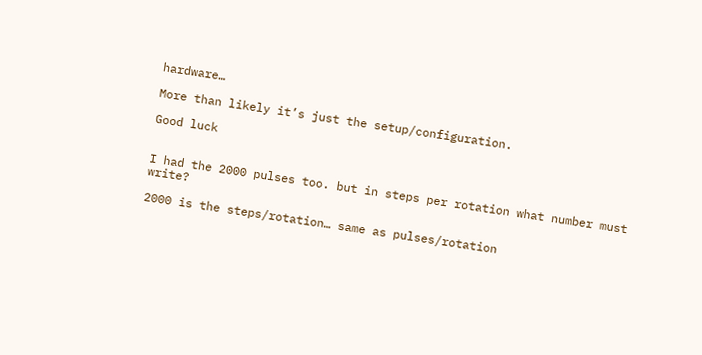hardware…

More than likely it’s just the setup/configuration.

Good luck


I had the 2000 pulses too. but in steps per rotation what number must write?

2000 is the steps/rotation… same as pulses/rotation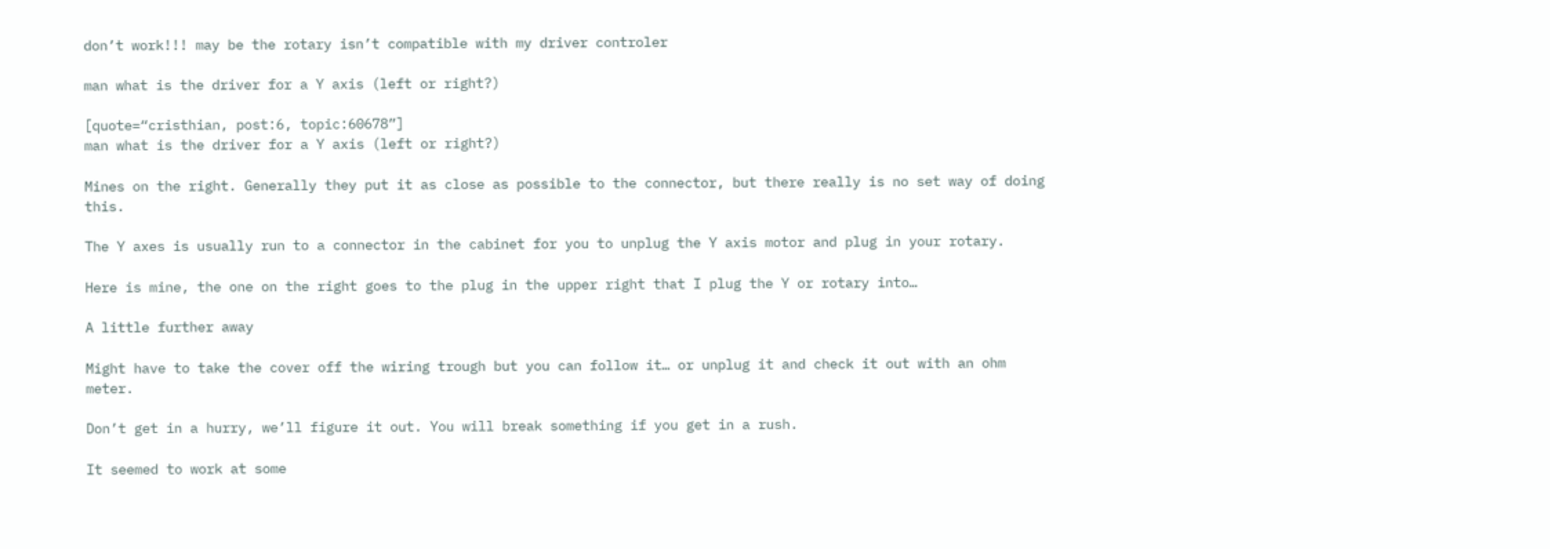don’t work!!! may be the rotary isn’t compatible with my driver controler

man what is the driver for a Y axis (left or right?)

[quote=“cristhian, post:6, topic:60678”]
man what is the driver for a Y axis (left or right?)

Mines on the right. Generally they put it as close as possible to the connector, but there really is no set way of doing this.

The Y axes is usually run to a connector in the cabinet for you to unplug the Y axis motor and plug in your rotary.

Here is mine, the one on the right goes to the plug in the upper right that I plug the Y or rotary into…

A little further away

Might have to take the cover off the wiring trough but you can follow it… or unplug it and check it out with an ohm meter.

Don’t get in a hurry, we’ll figure it out. You will break something if you get in a rush.

It seemed to work at some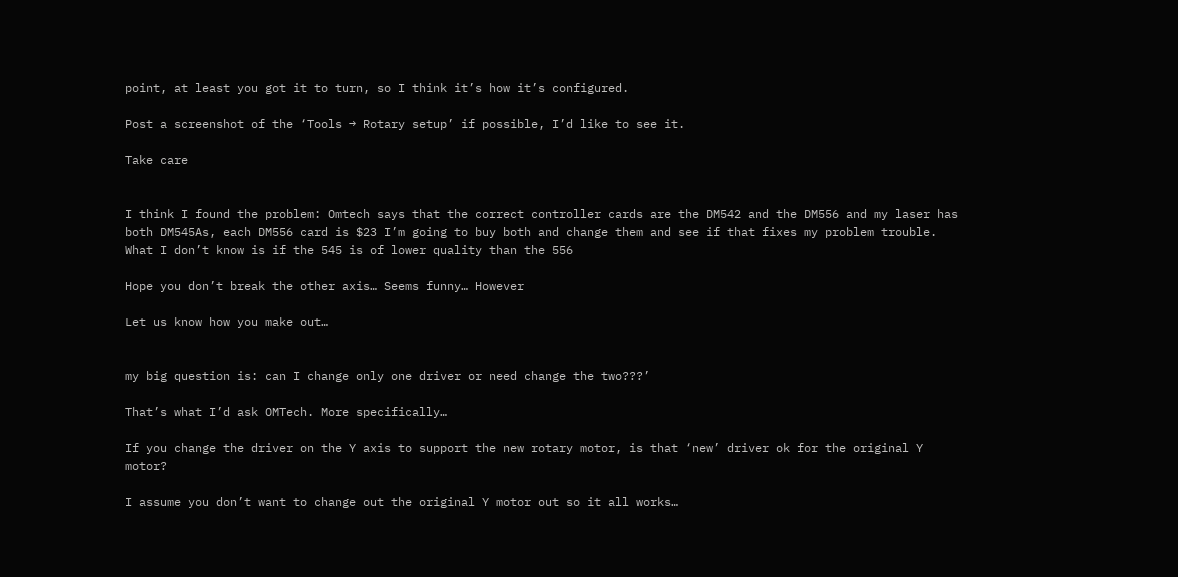point, at least you got it to turn, so I think it’s how it’s configured.

Post a screenshot of the ‘Tools → Rotary setup’ if possible, I’d like to see it.

Take care


I think I found the problem: Omtech says that the correct controller cards are the DM542 and the DM556 and my laser has both DM545As, each DM556 card is $23 I’m going to buy both and change them and see if that fixes my problem trouble. What I don’t know is if the 545 is of lower quality than the 556

Hope you don’t break the other axis… Seems funny… However

Let us know how you make out…


my big question is: can I change only one driver or need change the two???’

That’s what I’d ask OMTech. More specifically…

If you change the driver on the Y axis to support the new rotary motor, is that ‘new’ driver ok for the original Y motor?

I assume you don’t want to change out the original Y motor out so it all works…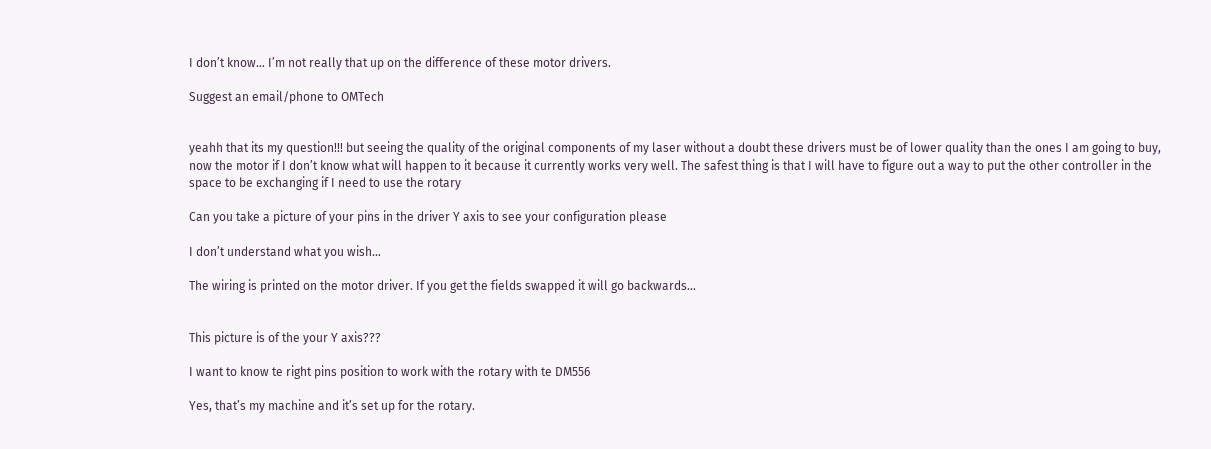I don’t know… I’m not really that up on the difference of these motor drivers.

Suggest an email/phone to OMTech


yeahh that its my question!!! but seeing the quality of the original components of my laser without a doubt these drivers must be of lower quality than the ones I am going to buy, now the motor if I don’t know what will happen to it because it currently works very well. The safest thing is that I will have to figure out a way to put the other controller in the space to be exchanging if I need to use the rotary

Can you take a picture of your pins in the driver Y axis to see your configuration please

I don’t understand what you wish…

The wiring is printed on the motor driver. If you get the fields swapped it will go backwards…


This picture is of the your Y axis???

I want to know te right pins position to work with the rotary with te DM556

Yes, that’s my machine and it’s set up for the rotary.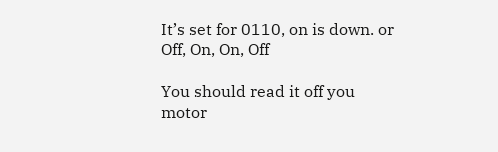It’s set for 0110, on is down. or Off, On, On, Off

You should read it off you motor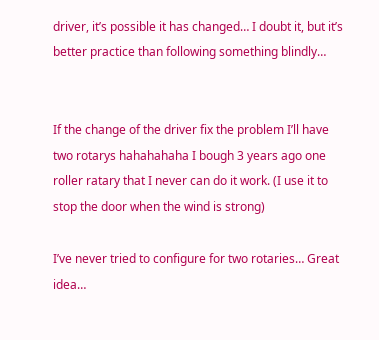driver, it’s possible it has changed… I doubt it, but it’s better practice than following something blindly…


If the change of the driver fix the problem I’ll have two rotarys hahahahaha I bough 3 years ago one roller ratary that I never can do it work. (I use it to stop the door when the wind is strong)

I’ve never tried to configure for two rotaries… Great idea…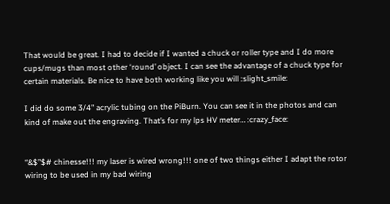That would be great. I had to decide if I wanted a chuck or roller type and I do more cups/mugs than most other ‘round’ object. I can see the advantage of a chuck type for certain materials. Be nice to have both working like you will :slight_smile:

I did do some 3/4" acrylic tubing on the PiBurn. You can see it in the photos and can kind of make out the engraving. That’s for my lps HV meter… :crazy_face:


“&$”$# chinesse!!! my laser is wired wrong!!! one of two things either I adapt the rotor wiring to be used in my bad wiring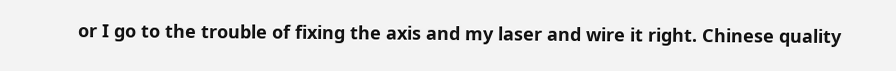or I go to the trouble of fixing the axis and my laser and wire it right. Chinese quality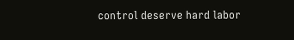control deserve hard labor